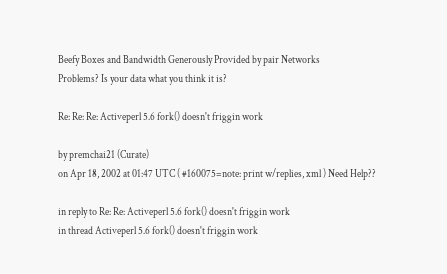Beefy Boxes and Bandwidth Generously Provided by pair Networks
Problems? Is your data what you think it is?

Re: Re: Re: Activeperl 5.6 fork() doesn't friggin work

by premchai21 (Curate)
on Apr 18, 2002 at 01:47 UTC ( #160075=note: print w/replies, xml ) Need Help??

in reply to Re: Re: Activeperl 5.6 fork() doesn't friggin work
in thread Activeperl 5.6 fork() doesn't friggin work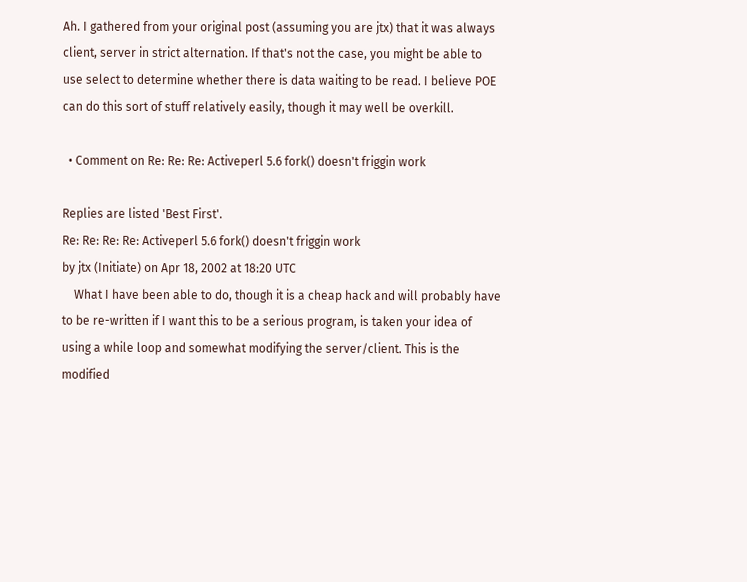Ah. I gathered from your original post (assuming you are jtx) that it was always client, server in strict alternation. If that's not the case, you might be able to use select to determine whether there is data waiting to be read. I believe POE can do this sort of stuff relatively easily, though it may well be overkill.

  • Comment on Re: Re: Re: Activeperl 5.6 fork() doesn't friggin work

Replies are listed 'Best First'.
Re: Re: Re: Re: Activeperl 5.6 fork() doesn't friggin work
by jtx (Initiate) on Apr 18, 2002 at 18:20 UTC
    What I have been able to do, though it is a cheap hack and will probably have to be re-written if I want this to be a serious program, is taken your idea of using a while loop and somewhat modifying the server/client. This is the modified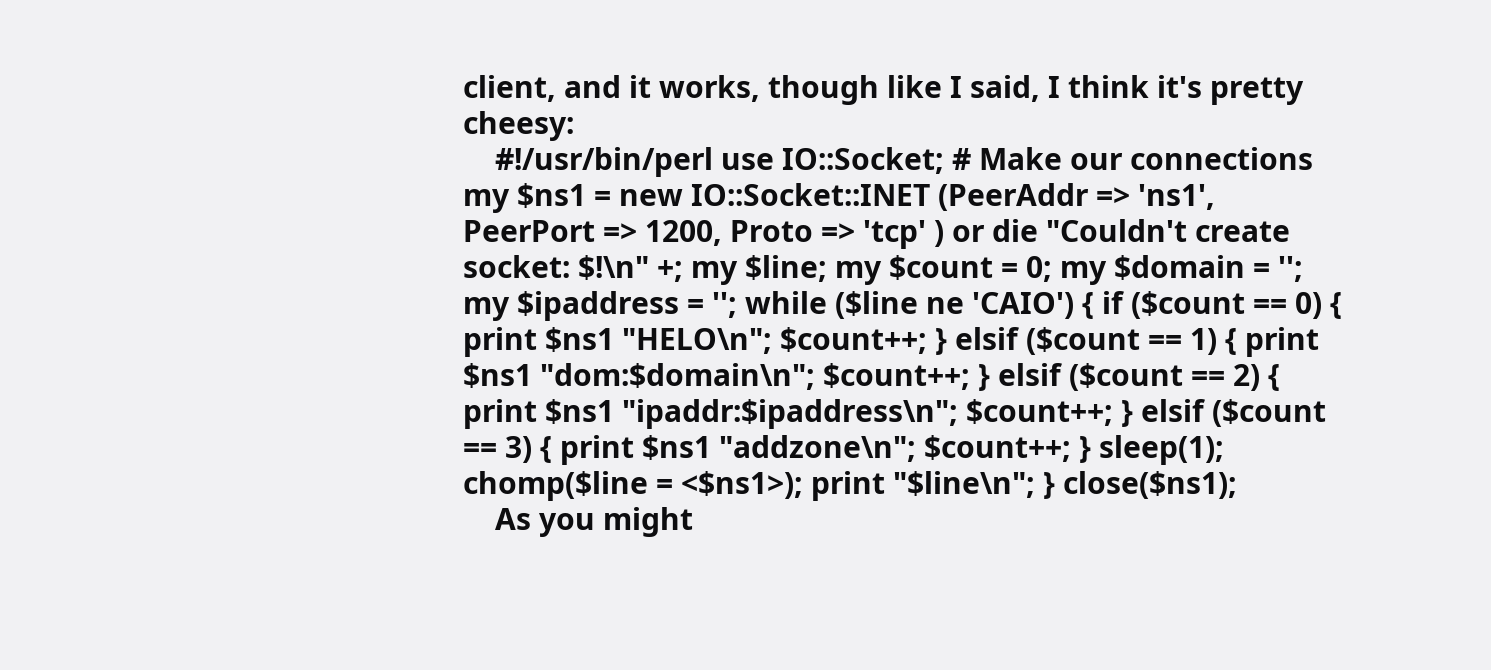client, and it works, though like I said, I think it's pretty cheesy:
    #!/usr/bin/perl use IO::Socket; # Make our connections my $ns1 = new IO::Socket::INET (PeerAddr => 'ns1', PeerPort => 1200, Proto => 'tcp' ) or die "Couldn't create socket: $!\n" +; my $line; my $count = 0; my $domain = ''; my $ipaddress = ''; while ($line ne 'CAIO') { if ($count == 0) { print $ns1 "HELO\n"; $count++; } elsif ($count == 1) { print $ns1 "dom:$domain\n"; $count++; } elsif ($count == 2) { print $ns1 "ipaddr:$ipaddress\n"; $count++; } elsif ($count == 3) { print $ns1 "addzone\n"; $count++; } sleep(1); chomp($line = <$ns1>); print "$line\n"; } close($ns1);
    As you might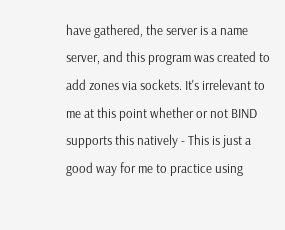have gathered, the server is a name server, and this program was created to add zones via sockets. It's irrelevant to me at this point whether or not BIND supports this natively - This is just a good way for me to practice using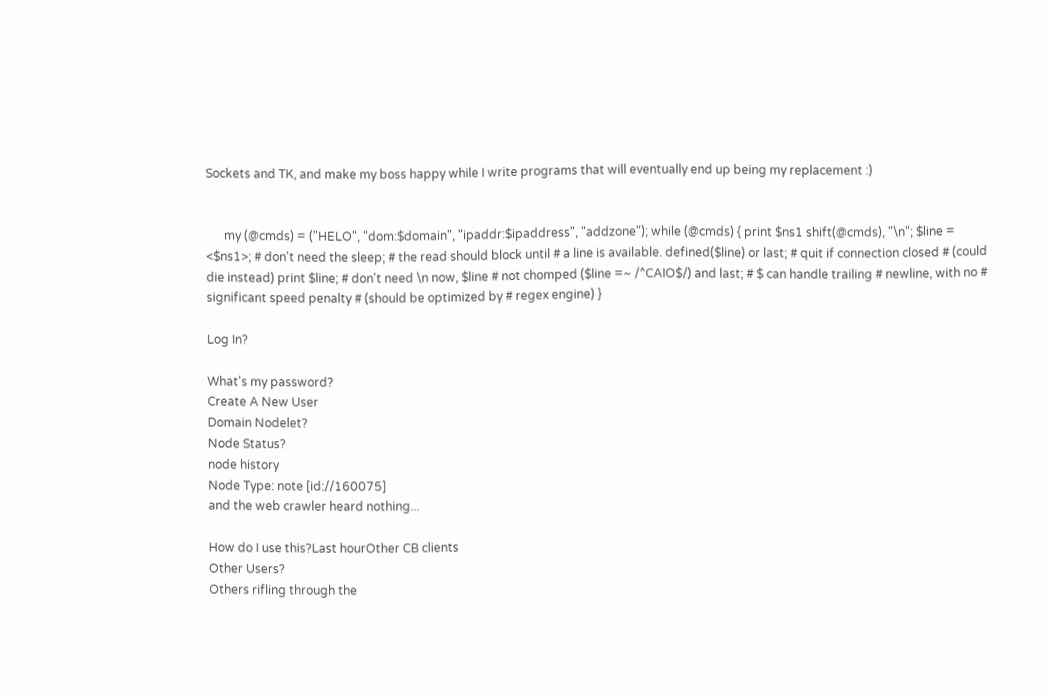Sockets and TK, and make my boss happy while I write programs that will eventually end up being my replacement :)


      my (@cmds) = ("HELO", "dom:$domain", "ipaddr:$ipaddress", "addzone"); while (@cmds) { print $ns1 shift(@cmds), "\n"; $line = <$ns1>; # don't need the sleep; # the read should block until # a line is available. defined($line) or last; # quit if connection closed # (could die instead) print $line; # don't need \n now, $line # not chomped ($line =~ /^CAIO$/) and last; # $ can handle trailing # newline, with no # significant speed penalty # (should be optimized by # regex engine) }

Log In?

What's my password?
Create A New User
Domain Nodelet?
Node Status?
node history
Node Type: note [id://160075]
and the web crawler heard nothing...

How do I use this?Last hourOther CB clients
Other Users?
Others rifling through the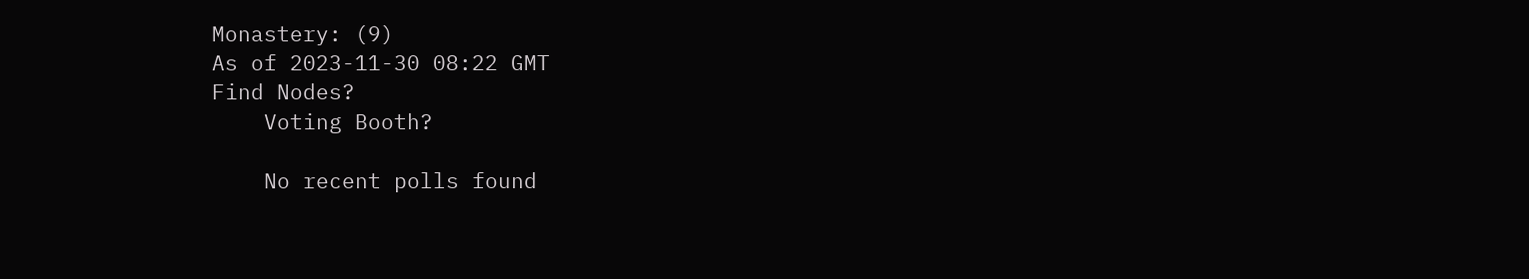Monastery: (9)
As of 2023-11-30 08:22 GMT
Find Nodes?
    Voting Booth?

    No recent polls found